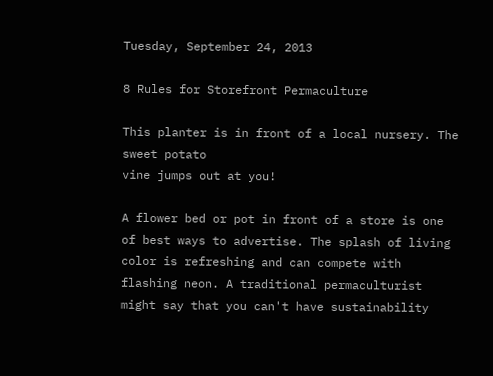Tuesday, September 24, 2013

8 Rules for Storefront Permaculture

This planter is in front of a local nursery. The sweet potato
vine jumps out at you!

A flower bed or pot in front of a store is one of best ways to advertise. The splash of living color is refreshing and can compete with flashing neon. A traditional permaculturist might say that you can't have sustainability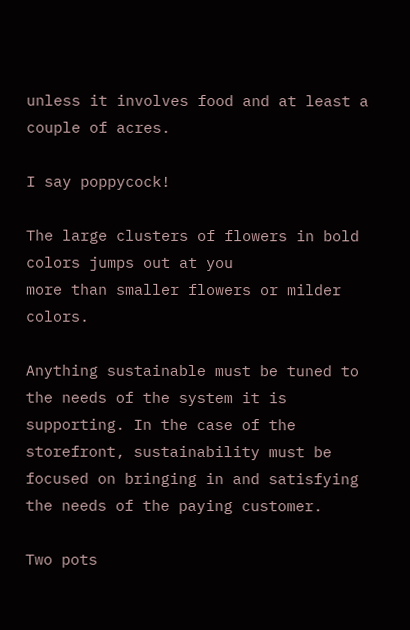unless it involves food and at least a couple of acres.

I say poppycock!

The large clusters of flowers in bold colors jumps out at you
more than smaller flowers or milder colors.

Anything sustainable must be tuned to the needs of the system it is supporting. In the case of the storefront, sustainability must be focused on bringing in and satisfying the needs of the paying customer.

Two pots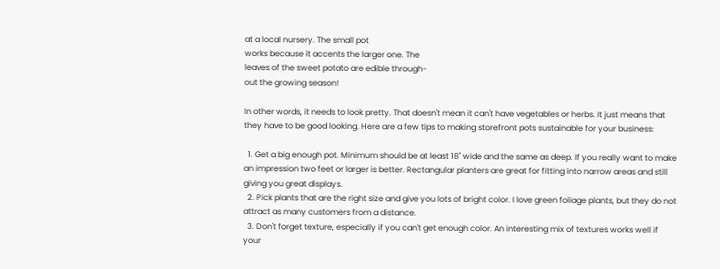at a local nursery. The small pot
works because it accents the larger one. The
leaves of the sweet potato are edible through-
out the growing season!

In other words, it needs to look pretty. That doesn't mean it can't have vegetables or herbs. It just means that they have to be good looking. Here are a few tips to making storefront pots sustainable for your business:

  1. Get a big enough pot. Minimum should be at least 18" wide and the same as deep. If you really want to make an impression two feet or larger is better. Rectangular planters are great for fitting into narrow areas and still giving you great displays.
  2. Pick plants that are the right size and give you lots of bright color. I love green foliage plants, but they do not attract as many customers from a distance.
  3. Don't forget texture, especially if you can't get enough color. An interesting mix of textures works well if your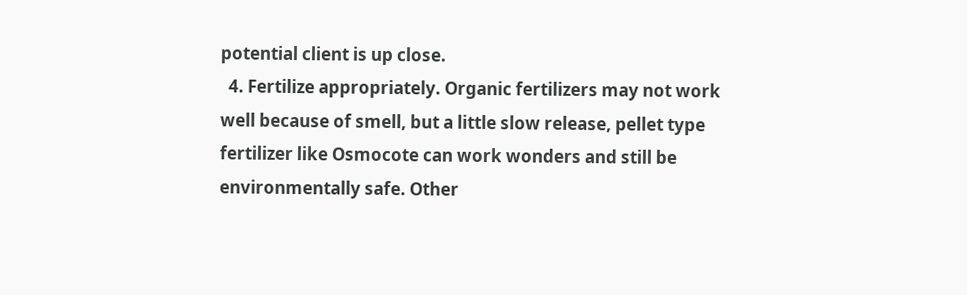potential client is up close.
  4. Fertilize appropriately. Organic fertilizers may not work well because of smell, but a little slow release, pellet type fertilizer like Osmocote can work wonders and still be environmentally safe. Other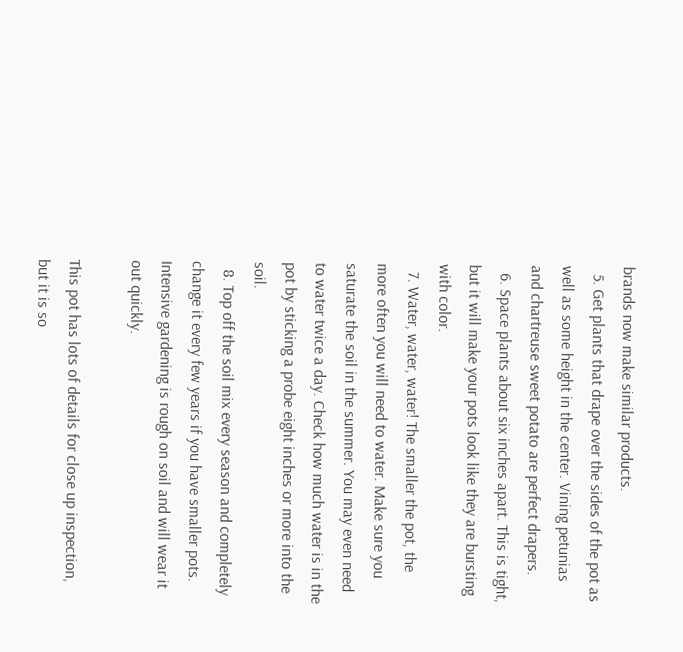brands now make similar products.
  5. Get plants that drape over the sides of the pot as well as some height in the center. Vining petunias and chartreuse sweet potato are perfect drapers.
  6. Space plants about six inches apart. This is tight, but it will make your pots look like they are bursting with color.
  7. Water, water, water! The smaller the pot, the more often you will need to water. Make sure you saturate the soil in the summer. You may even need to water twice a day. Check how much water is in the pot by sticking a probe eight inches or more into the soil.
  8. Top off the soil mix every season and completely change it every few years if you have smaller pots. Intensive gardening is rough on soil and will wear it out quickly.

This pot has lots of details for close up inspection, but it is so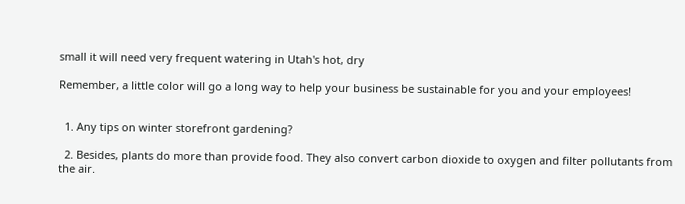small it will need very frequent watering in Utah's hot, dry

Remember, a little color will go a long way to help your business be sustainable for you and your employees!


  1. Any tips on winter storefront gardening?

  2. Besides, plants do more than provide food. They also convert carbon dioxide to oxygen and filter pollutants from the air.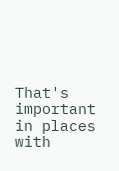That's important in places with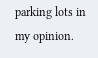parking lots in my opinion.